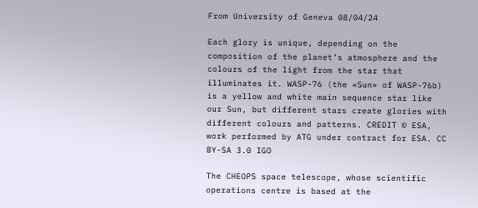From University of Geneva 08/04/24

Each glory is unique, depending on the composition of the planet’s atmosphere and the colours of the light from the star that illuminates it. WASP-76 (the «Sun» of WASP-76b) is a yellow and white main sequence star like our Sun, but different stars create glories with different colours and patterns. CREDIT © ESA, work performed by ATG under contract for ESA. CC BY-SA 3.0 IGO

The CHEOPS space telescope, whose scientific operations centre is based at the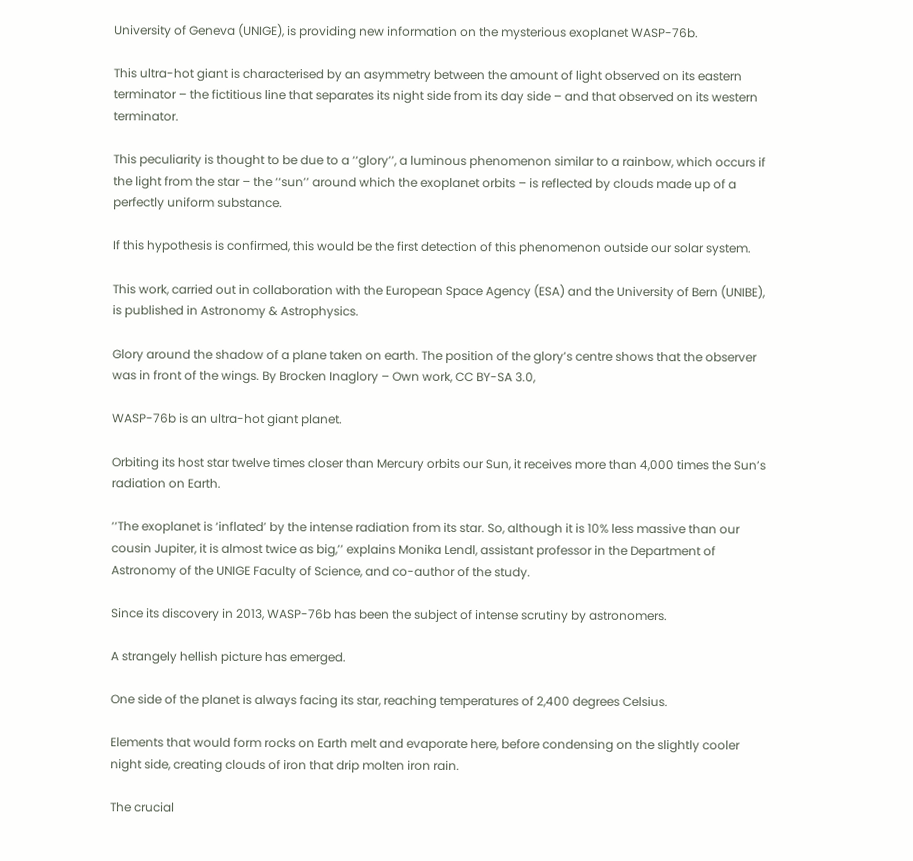University of Geneva (UNIGE), is providing new information on the mysterious exoplanet WASP-76b.

This ultra-hot giant is characterised by an asymmetry between the amount of light observed on its eastern terminator – the fictitious line that separates its night side from its day side – and that observed on its western terminator.

This peculiarity is thought to be due to a ‘‘glory’’, a luminous phenomenon similar to a rainbow, which occurs if the light from the star – the ‘‘sun’’ around which the exoplanet orbits – is reflected by clouds made up of a perfectly uniform substance.

If this hypothesis is confirmed, this would be the first detection of this phenomenon outside our solar system.

This work, carried out in collaboration with the European Space Agency (ESA) and the University of Bern (UNIBE), is published in Astronomy & Astrophysics.

Glory around the shadow of a plane taken on earth. The position of the glory’s centre shows that the observer was in front of the wings. By Brocken Inaglory – Own work, CC BY-SA 3.0,

WASP-76b is an ultra-hot giant planet.

Orbiting its host star twelve times closer than Mercury orbits our Sun, it receives more than 4,000 times the Sun’s radiation on Earth.

‘‘The exoplanet is ‘inflated’ by the intense radiation from its star. So, although it is 10% less massive than our cousin Jupiter, it is almost twice as big,’’ explains Monika Lendl, assistant professor in the Department of Astronomy of the UNIGE Faculty of Science, and co-author of the study.

Since its discovery in 2013, WASP-76b has been the subject of intense scrutiny by astronomers.

A strangely hellish picture has emerged.

One side of the planet is always facing its star, reaching temperatures of 2,400 degrees Celsius.

Elements that would form rocks on Earth melt and evaporate here, before condensing on the slightly cooler night side, creating clouds of iron that drip molten iron rain.

The crucial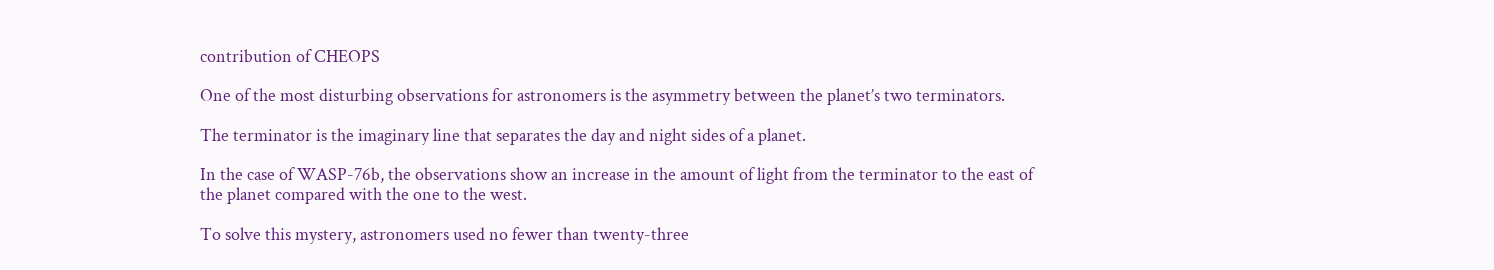contribution of CHEOPS

One of the most disturbing observations for astronomers is the asymmetry between the planet’s two terminators.

The terminator is the imaginary line that separates the day and night sides of a planet.

In the case of WASP-76b, the observations show an increase in the amount of light from the terminator to the east of the planet compared with the one to the west.

To solve this mystery, astronomers used no fewer than twenty-three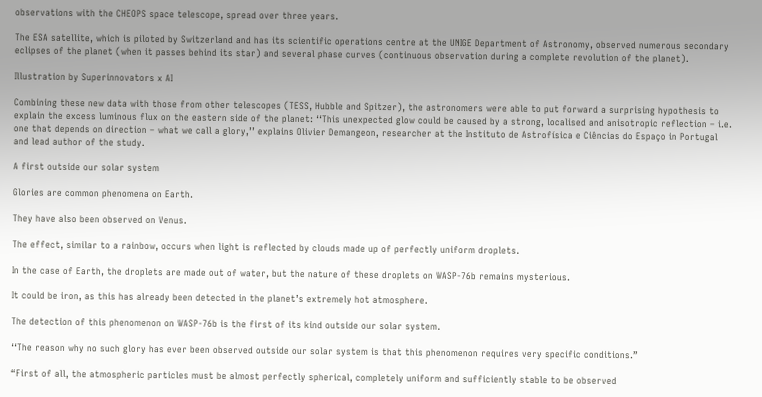observations with the CHEOPS space telescope, spread over three years.

The ESA satellite, which is piloted by Switzerland and has its scientific operations centre at the UNIGE Department of Astronomy, observed numerous secondary eclipses of the planet (when it passes behind its star) and several phase curves (continuous observation during a complete revolution of the planet).

Illustration by Superinnovators x AI

Combining these new data with those from other telescopes (TESS, Hubble and Spitzer), the astronomers were able to put forward a surprising hypothesis to explain the excess luminous flux on the eastern side of the planet: ‘‘This unexpected glow could be caused by a strong, localised and anisotropic reflection – i.e. one that depends on direction – what we call a glory,’’ explains Olivier Demangeon, researcher at the Instituto de Astrofísica e Ciências do Espaço in Portugal and lead author of the study.

A first outside our solar system

Glories are common phenomena on Earth.

They have also been observed on Venus.

The effect, similar to a rainbow, occurs when light is reflected by clouds made up of perfectly uniform droplets.

In the case of Earth, the droplets are made out of water, but the nature of these droplets on WASP-76b remains mysterious.

It could be iron, as this has already been detected in the planet’s extremely hot atmosphere.

The detection of this phenomenon on WASP-76b is the first of its kind outside our solar system.

‘‘The reason why no such glory has ever been observed outside our solar system is that this phenomenon requires very specific conditions.”

“First of all, the atmospheric particles must be almost perfectly spherical, completely uniform and sufficiently stable to be observed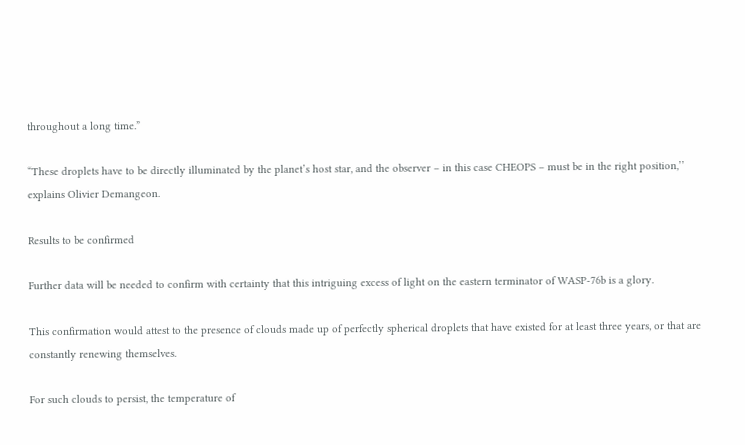throughout a long time.”

“These droplets have to be directly illuminated by the planet’s host star, and the observer – in this case CHEOPS – must be in the right position,’’ explains Olivier Demangeon.

Results to be confirmed

Further data will be needed to confirm with certainty that this intriguing excess of light on the eastern terminator of WASP-76b is a glory.

This confirmation would attest to the presence of clouds made up of perfectly spherical droplets that have existed for at least three years, or that are constantly renewing themselves.

For such clouds to persist, the temperature of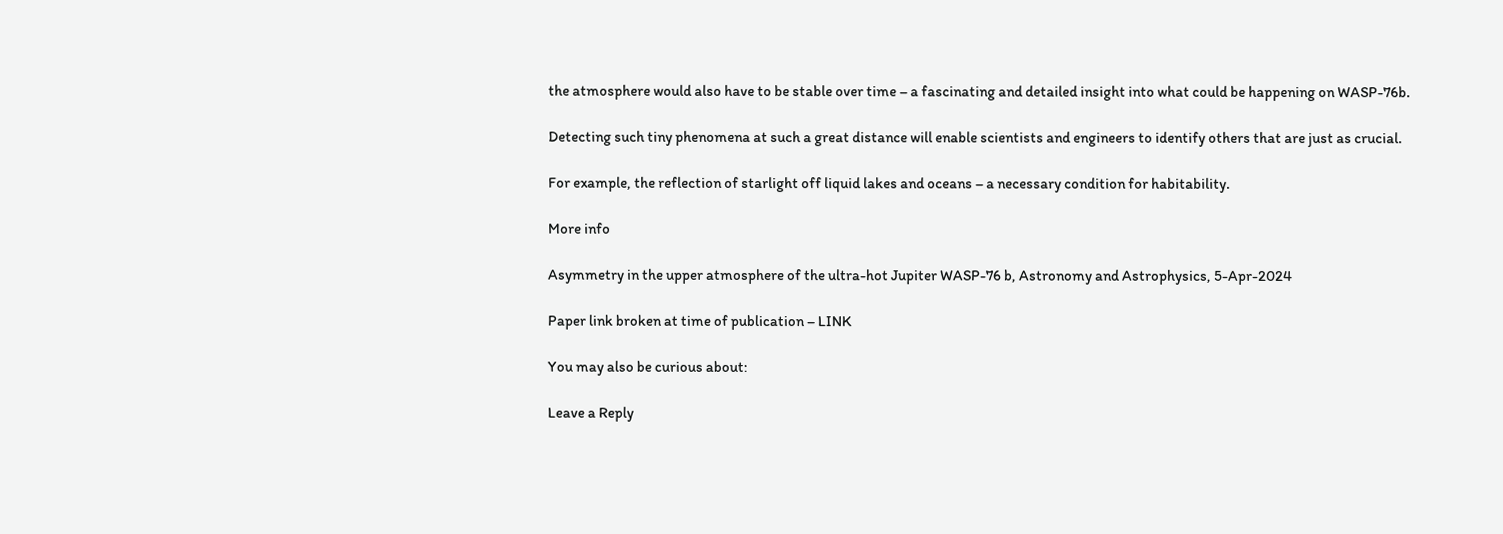the atmosphere would also have to be stable over time – a fascinating and detailed insight into what could be happening on WASP-76b.

Detecting such tiny phenomena at such a great distance will enable scientists and engineers to identify others that are just as crucial.

For example, the reflection of starlight off liquid lakes and oceans – a necessary condition for habitability.

More info

Asymmetry in the upper atmosphere of the ultra-hot Jupiter WASP-76 b, Astronomy and Astrophysics, 5-Apr-2024

Paper link broken at time of publication – LINK

You may also be curious about:

Leave a Reply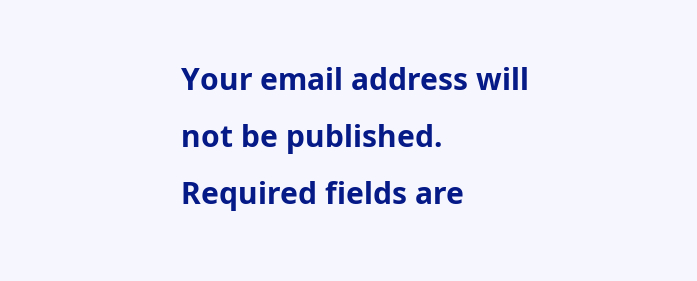Your email address will not be published. Required fields are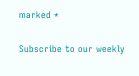marked *

Subscribe to our weekly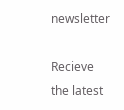newsletter

Recieve the latest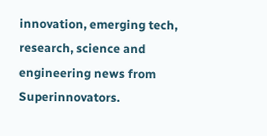innovation, emerging tech, research, science and engineering news from Superinnovators.